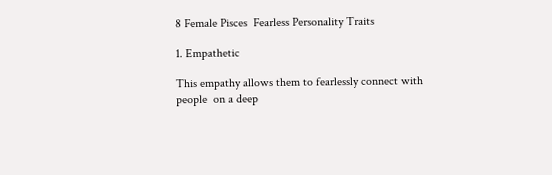8 Female Pisces  Fearless Personality Traits

1. Empathetic

This empathy allows them to fearlessly connect with people  on a deep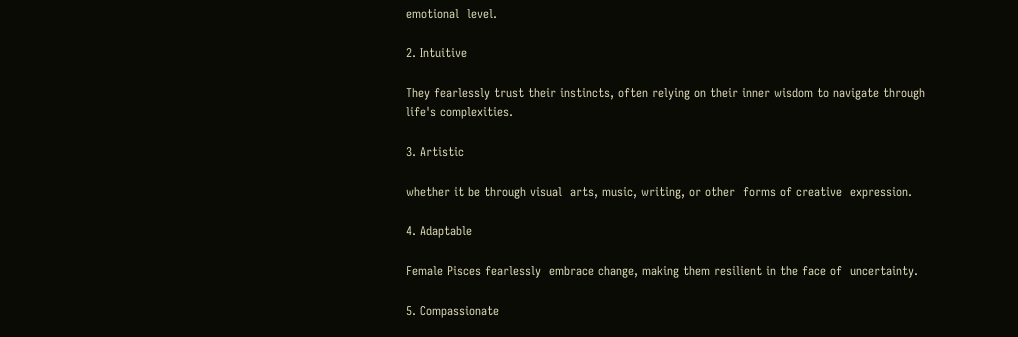emotional  level.

2. Intuitive

They fearlessly trust their instincts, often relying on their inner wisdom to navigate through life's complexities.

3. Artistic

whether it be through visual  arts, music, writing, or other  forms of creative  expression.

4. Adaptable

Female Pisces fearlessly  embrace change, making them resilient in the face of  uncertainty.

5. Compassionate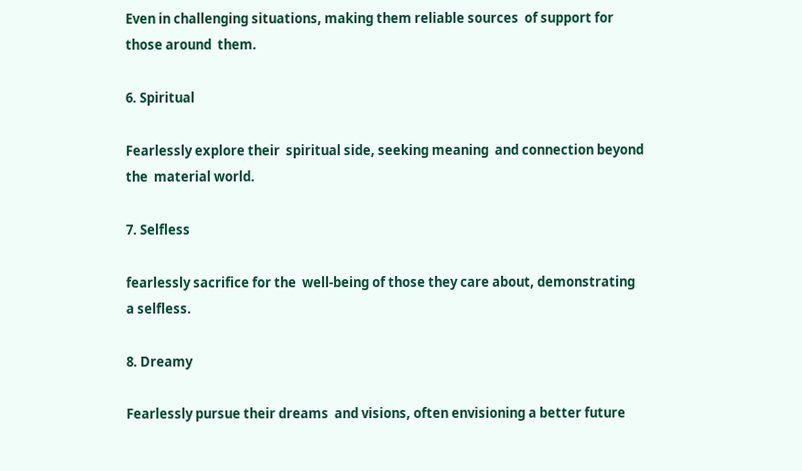Even in challenging situations, making them reliable sources  of support for those around  them.

6. Spiritual

Fearlessly explore their  spiritual side, seeking meaning  and connection beyond the  material world.

7. Selfless

fearlessly sacrifice for the  well-being of those they care about, demonstrating  a selfless.

8. Dreamy

Fearlessly pursue their dreams  and visions, often envisioning a better future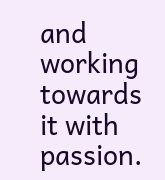and working  towards it with passion.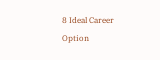8 Ideal Career Option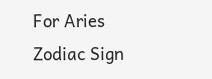For Aries Zodiac Sign